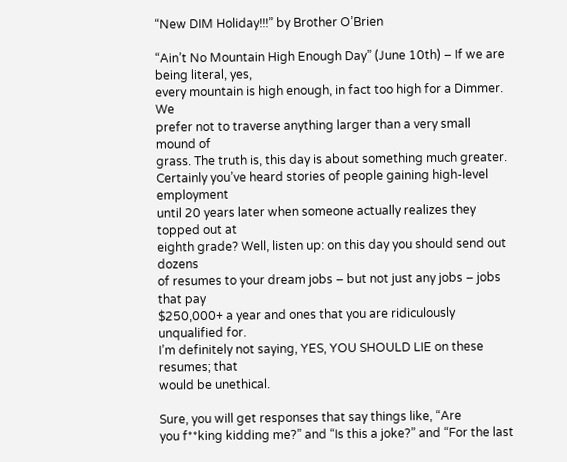“New DIM Holiday!!!” by Brother O’Brien

“Ain’t No Mountain High Enough Day” (June 10th) – If we are being literal, yes,
every mountain is high enough, in fact too high for a Dimmer. We
prefer not to traverse anything larger than a very small mound of
grass. The truth is, this day is about something much greater.
Certainly you’ve heard stories of people gaining high-level employment
until 20 years later when someone actually realizes they topped out at
eighth grade? Well, listen up: on this day you should send out dozens
of resumes to your dream jobs – but not just any jobs – jobs that pay
$250,000+ a year and ones that you are ridiculously unqualified for.
I’m definitely not saying, YES, YOU SHOULD LIE on these resumes; that
would be unethical.

Sure, you will get responses that say things like, “Are
you f**king kidding me?” and “Is this a joke?” and “For the last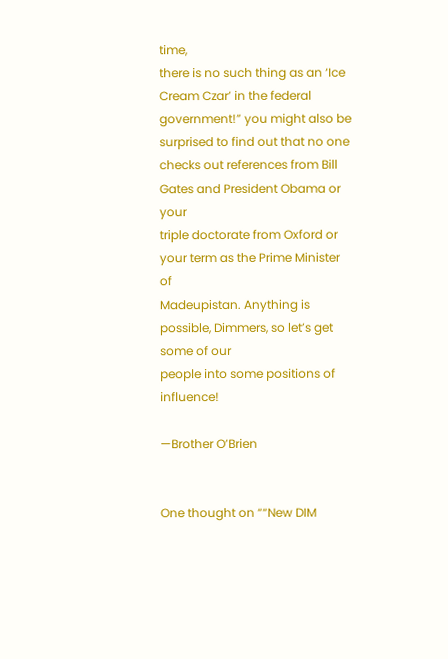time,
there is no such thing as an ‘Ice Cream Czar’ in the federal
government!” you might also be surprised to find out that no one
checks out references from Bill Gates and President Obama or your
triple doctorate from Oxford or your term as the Prime Minister of
Madeupistan. Anything is possible, Dimmers, so let’s get some of our
people into some positions of influence!

—Brother O’Brien


One thought on ““New DIM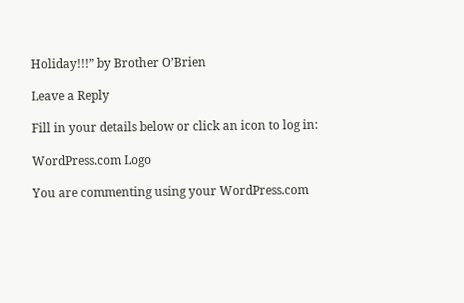Holiday!!!” by Brother O’Brien

Leave a Reply

Fill in your details below or click an icon to log in:

WordPress.com Logo

You are commenting using your WordPress.com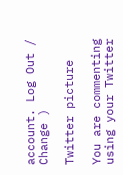account. Log Out / Change )

Twitter picture

You are commenting using your Twitter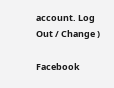account. Log Out / Change )

Facebook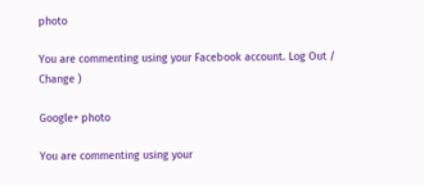photo

You are commenting using your Facebook account. Log Out / Change )

Google+ photo

You are commenting using your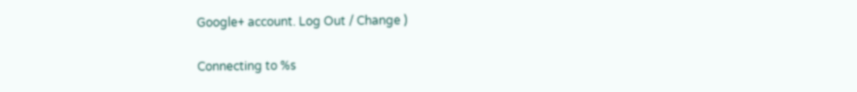Google+ account. Log Out / Change )

Connecting to %s